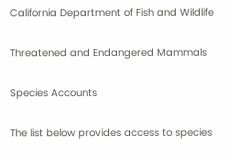California Department of Fish and Wildlife

Threatened and Endangered Mammals

Species Accounts

The list below provides access to species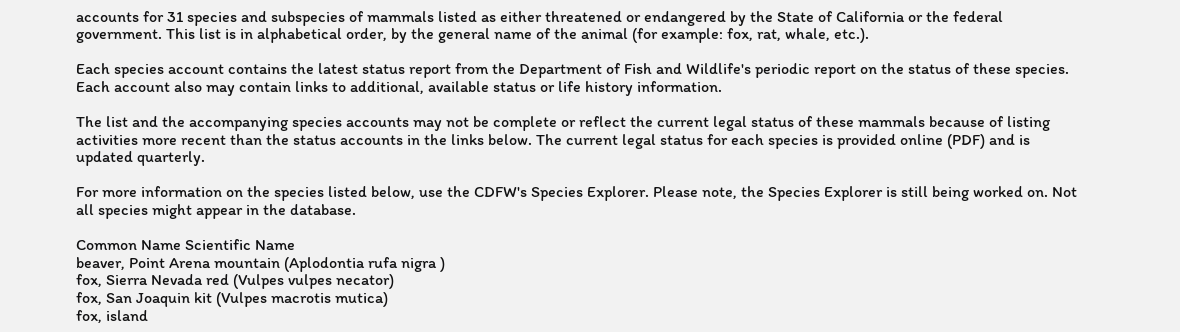accounts for 31 species and subspecies of mammals listed as either threatened or endangered by the State of California or the federal government. This list is in alphabetical order, by the general name of the animal (for example: fox, rat, whale, etc.).

Each species account contains the latest status report from the Department of Fish and Wildlife's periodic report on the status of these species. Each account also may contain links to additional, available status or life history information.

The list and the accompanying species accounts may not be complete or reflect the current legal status of these mammals because of listing activities more recent than the status accounts in the links below. The current legal status for each species is provided online (PDF) and is updated quarterly.

For more information on the species listed below, use the CDFW's Species Explorer. Please note, the Species Explorer is still being worked on. Not all species might appear in the database.

Common Name Scientific Name
beaver, Point Arena mountain (Aplodontia rufa nigra )
fox, Sierra Nevada red (Vulpes vulpes necator)
fox, San Joaquin kit (Vulpes macrotis mutica)
fox, island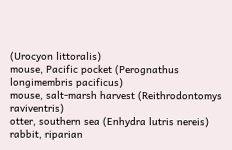(Urocyon littoralis)
mouse, Pacific pocket (Perognathus longimembris pacificus)
mouse, salt-marsh harvest (Reithrodontomys raviventris)
otter, southern sea (Enhydra lutris nereis)
rabbit, riparian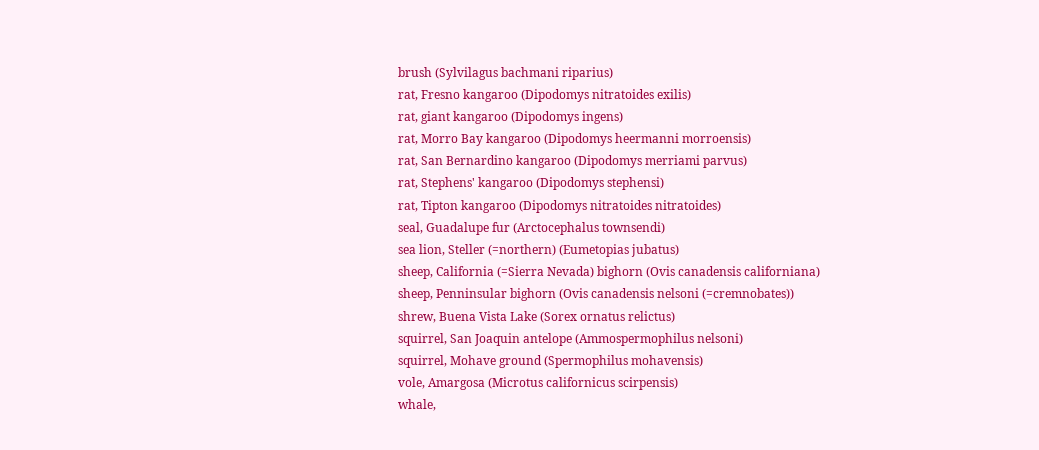brush (Sylvilagus bachmani riparius)
rat, Fresno kangaroo (Dipodomys nitratoides exilis)
rat, giant kangaroo (Dipodomys ingens)
rat, Morro Bay kangaroo (Dipodomys heermanni morroensis)
rat, San Bernardino kangaroo (Dipodomys merriami parvus)
rat, Stephens' kangaroo (Dipodomys stephensi)
rat, Tipton kangaroo (Dipodomys nitratoides nitratoides)
seal, Guadalupe fur (Arctocephalus townsendi)
sea lion, Steller (=northern) (Eumetopias jubatus)
sheep, California (=Sierra Nevada) bighorn (Ovis canadensis californiana)
sheep, Penninsular bighorn (Ovis canadensis nelsoni (=cremnobates))
shrew, Buena Vista Lake (Sorex ornatus relictus)
squirrel, San Joaquin antelope (Ammospermophilus nelsoni)
squirrel, Mohave ground (Spermophilus mohavensis)
vole, Amargosa (Microtus californicus scirpensis)
whale,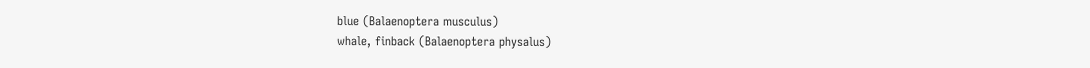blue (Balaenoptera musculus)
whale, finback (Balaenoptera physalus)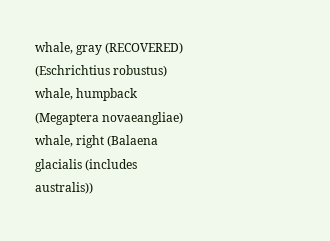whale, gray (RECOVERED) (Eschrichtius robustus)
whale, humpback (Megaptera novaeangliae)
whale, right (Balaena glacialis (includes australis))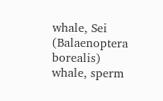whale, Sei (Balaenoptera borealis)
whale, sperm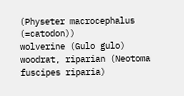(Physeter macrocephalus (=catodon))
wolverine (Gulo gulo)
woodrat, riparian (Neotoma fuscipes riparia)